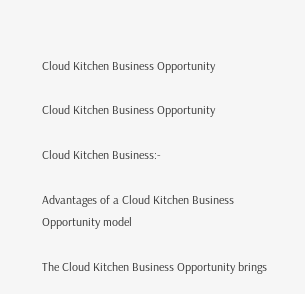Cloud Kitchen Business Opportunity

Cloud Kitchen Business Opportunity

Cloud Kitchen Business:-

Advantages of a Cloud Kitchen Business Opportunity model

The Cloud Kitchen Business Opportunity brings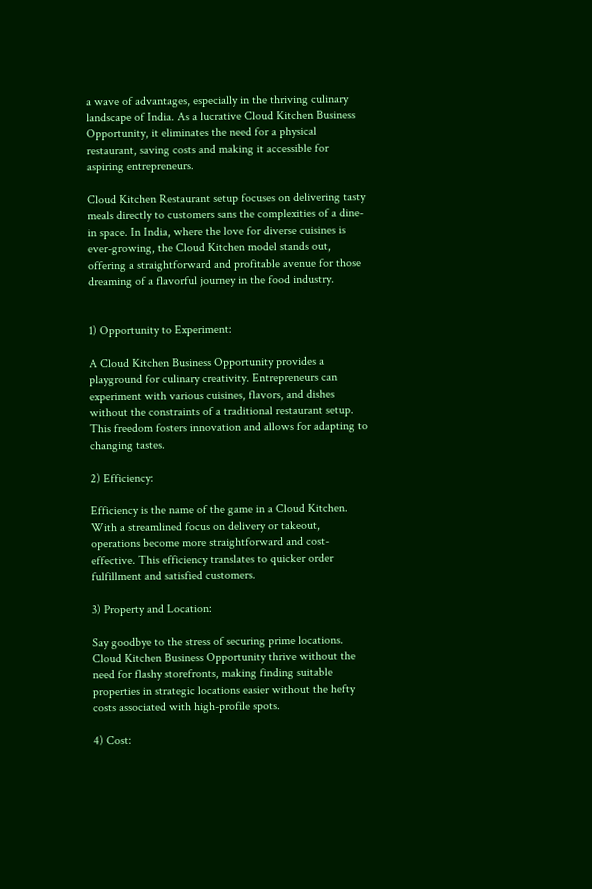a wave of advantages, especially in the thriving culinary landscape of India. As a lucrative Cloud Kitchen Business Opportunity, it eliminates the need for a physical restaurant, saving costs and making it accessible for aspiring entrepreneurs.

Cloud Kitchen Restaurant setup focuses on delivering tasty meals directly to customers sans the complexities of a dine-in space. In India, where the love for diverse cuisines is ever-growing, the Cloud Kitchen model stands out, offering a straightforward and profitable avenue for those dreaming of a flavorful journey in the food industry.


1) Opportunity to Experiment:

A Cloud Kitchen Business Opportunity provides a playground for culinary creativity. Entrepreneurs can experiment with various cuisines, flavors, and dishes without the constraints of a traditional restaurant setup. This freedom fosters innovation and allows for adapting to changing tastes.

2) Efficiency:

Efficiency is the name of the game in a Cloud Kitchen. With a streamlined focus on delivery or takeout, operations become more straightforward and cost-effective. This efficiency translates to quicker order fulfillment and satisfied customers.

3) Property and Location:

Say goodbye to the stress of securing prime locations. Cloud Kitchen Business Opportunity thrive without the need for flashy storefronts, making finding suitable properties in strategic locations easier without the hefty costs associated with high-profile spots.

4) Cost: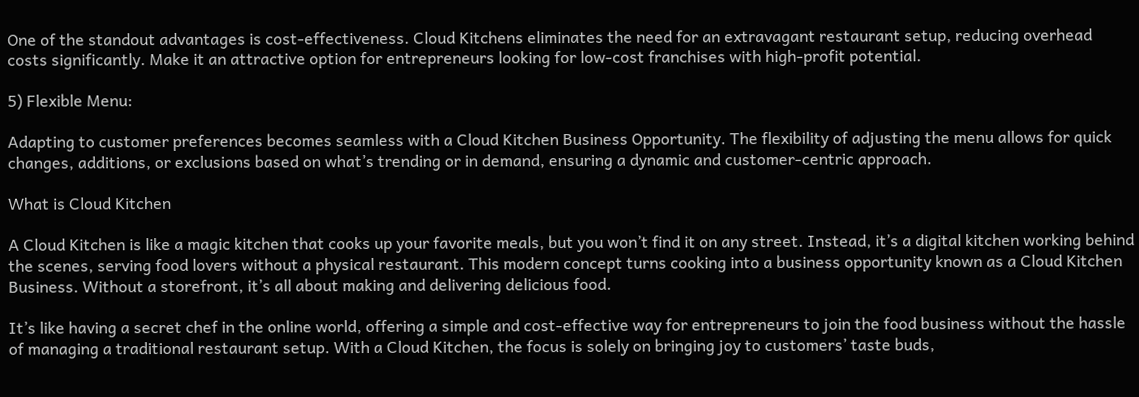One of the standout advantages is cost-effectiveness. Cloud Kitchens eliminates the need for an extravagant restaurant setup, reducing overhead costs significantly. Make it an attractive option for entrepreneurs looking for low-cost franchises with high-profit potential.

5) Flexible Menu:

Adapting to customer preferences becomes seamless with a Cloud Kitchen Business Opportunity. The flexibility of adjusting the menu allows for quick changes, additions, or exclusions based on what’s trending or in demand, ensuring a dynamic and customer-centric approach.

What is Cloud Kitchen

A Cloud Kitchen is like a magic kitchen that cooks up your favorite meals, but you won’t find it on any street. Instead, it’s a digital kitchen working behind the scenes, serving food lovers without a physical restaurant. This modern concept turns cooking into a business opportunity known as a Cloud Kitchen Business. Without a storefront, it’s all about making and delivering delicious food.

It’s like having a secret chef in the online world, offering a simple and cost-effective way for entrepreneurs to join the food business without the hassle of managing a traditional restaurant setup. With a Cloud Kitchen, the focus is solely on bringing joy to customers’ taste buds,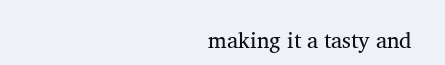making it a tasty and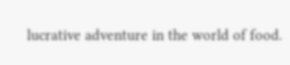lucrative adventure in the world of food.